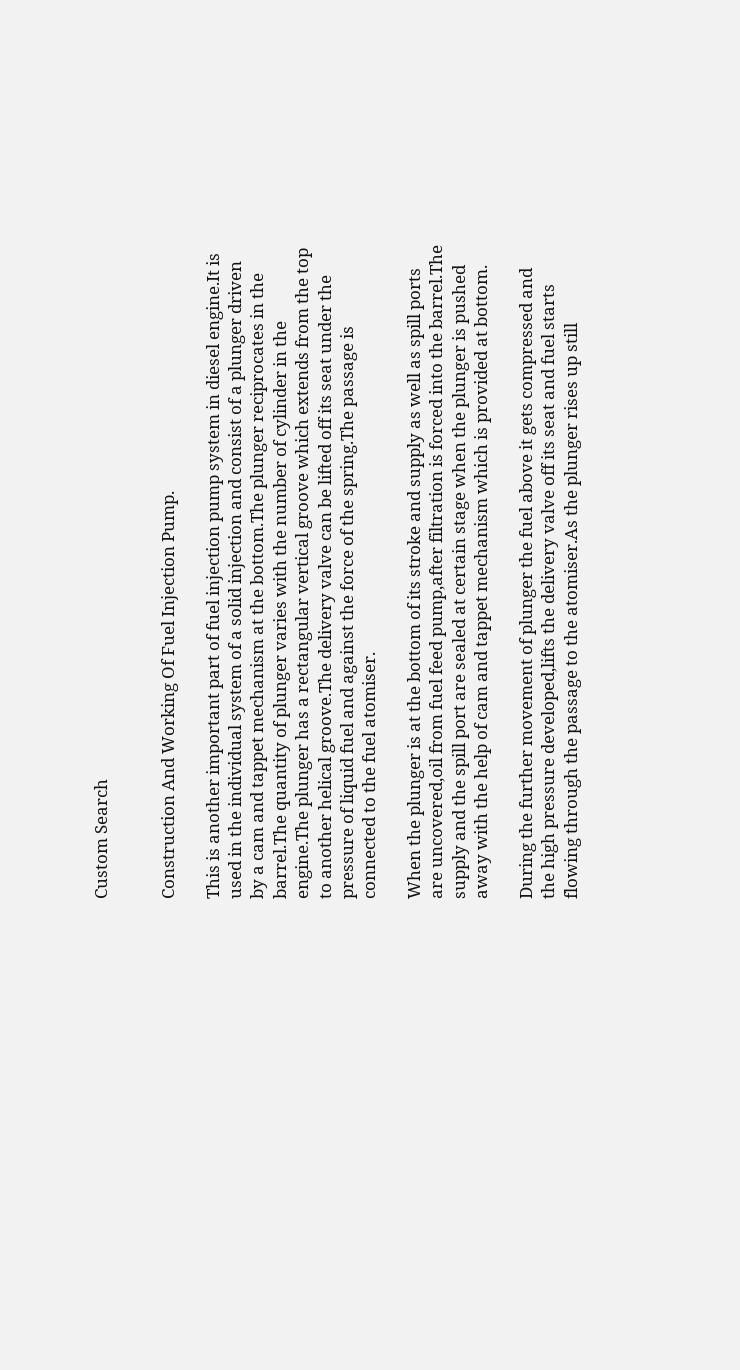Custom Search


Construction And Working Of Fuel Injection Pump.

This is another important part of fuel injection pump system in diesel engine.It is used in the individual system of a solid injection and consist of a plunger driven by a cam and tappet mechanism at the bottom.The plunger reciprocates in the barrel.The quantity of plunger varies with the number of cylinder in the engine.The plunger has a rectangular vertical groove which extends from the top to another helical groove.The delivery valve can be lifted off its seat under the pressure of liquid fuel and against the force of the spring.The passage is connected to the fuel atomiser.

When the plunger is at the bottom of its stroke and supply as well as spill ports are uncovered,oil from fuel feed pump,after filtration is forced into the barrel.The supply and the spill port are sealed at certain stage when the plunger is pushed away with the help of cam and tappet mechanism which is provided at bottom.

During the further movement of plunger the fuel above it gets compressed and the high pressure developed,lifts the delivery valve off its seat and fuel starts flowing through the passage to the atomiser.As the plunger rises up still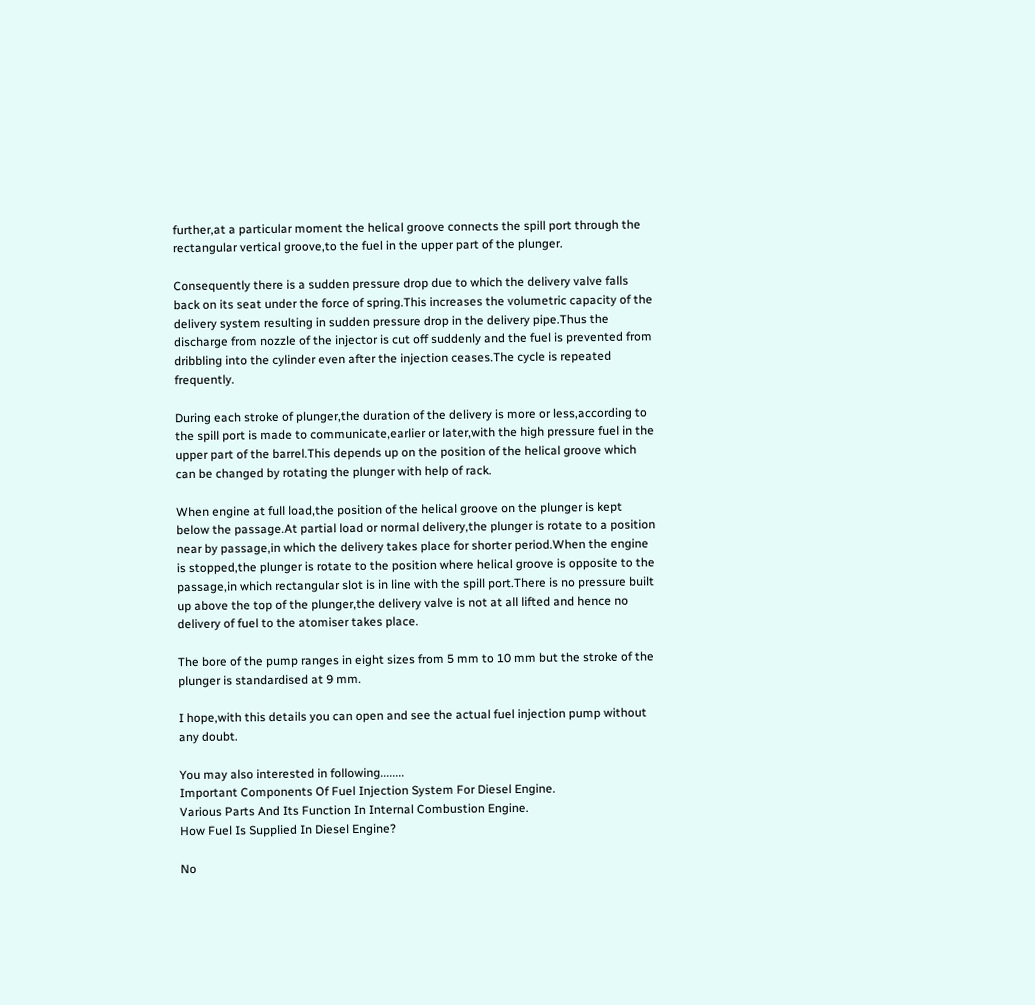further,at a particular moment the helical groove connects the spill port through the rectangular vertical groove,to the fuel in the upper part of the plunger.

Consequently there is a sudden pressure drop due to which the delivery valve falls back on its seat under the force of spring.This increases the volumetric capacity of the delivery system resulting in sudden pressure drop in the delivery pipe.Thus the discharge from nozzle of the injector is cut off suddenly and the fuel is prevented from dribbling into the cylinder even after the injection ceases.The cycle is repeated frequently.

During each stroke of plunger,the duration of the delivery is more or less,according to the spill port is made to communicate,earlier or later,with the high pressure fuel in the upper part of the barrel.This depends up on the position of the helical groove which can be changed by rotating the plunger with help of rack.

When engine at full load,the position of the helical groove on the plunger is kept below the passage.At partial load or normal delivery,the plunger is rotate to a position near by passage,in which the delivery takes place for shorter period.When the engine is stopped,the plunger is rotate to the position where helical groove is opposite to the passage,in which rectangular slot is in line with the spill port.There is no pressure built up above the top of the plunger,the delivery valve is not at all lifted and hence no delivery of fuel to the atomiser takes place.

The bore of the pump ranges in eight sizes from 5 mm to 10 mm but the stroke of the plunger is standardised at 9 mm.

I hope,with this details you can open and see the actual fuel injection pump without any doubt.

You may also interested in following........
Important Components Of Fuel Injection System For Diesel Engine.
Various Parts And Its Function In Internal Combustion Engine.
How Fuel Is Supplied In Diesel Engine?

No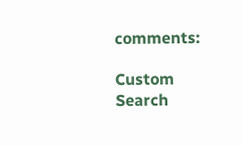comments:

Custom Search